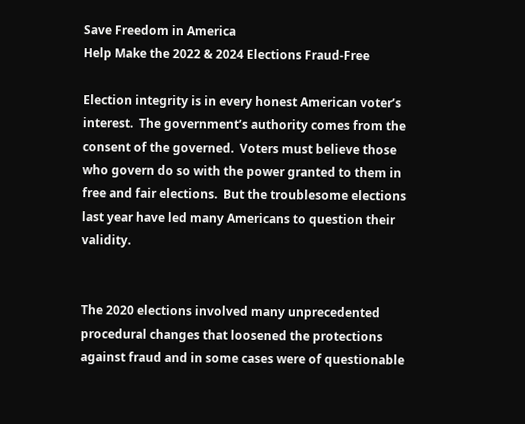Save Freedom in America
Help Make the 2022 & 2024 Elections Fraud-Free

Election integrity is in every honest American voter’s interest.  The government’s authority comes from the consent of the governed.  Voters must believe those who govern do so with the power granted to them in free and fair elections.  But the troublesome elections last year have led many Americans to question their validity.


The 2020 elections involved many unprecedented procedural changes that loosened the protections against fraud and in some cases were of questionable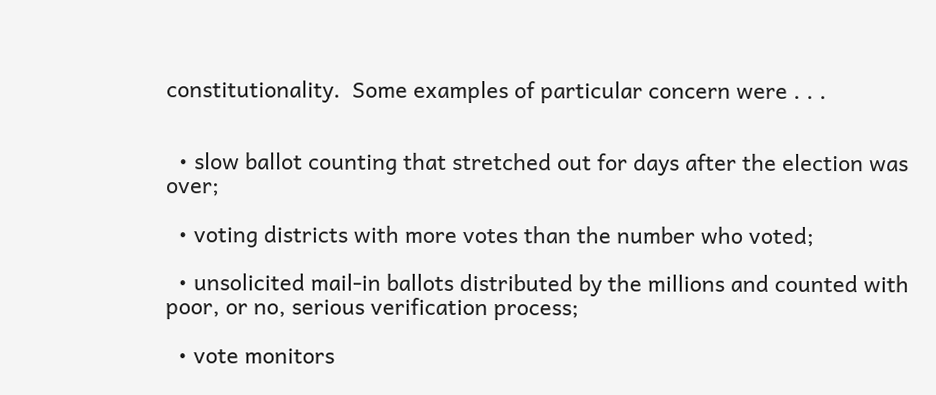constitutionality.  Some examples of particular concern were . . .


  • slow ballot counting that stretched out for days after the election was over;

  • voting districts with more votes than the number who voted;

  • unsolicited mail-in ballots distributed by the millions and counted with poor, or no, serious verification process;

  • vote monitors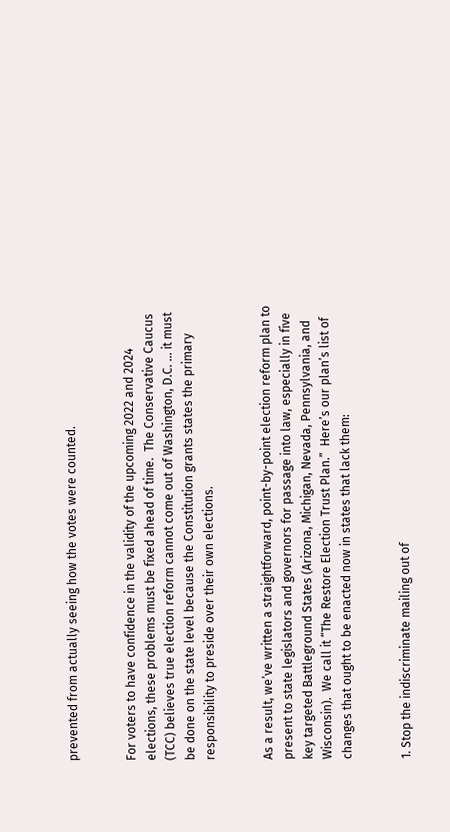prevented from actually seeing how the votes were counted.


For voters to have confidence in the validity of the upcoming 2022 and 2024 elections, these problems must be fixed ahead of time.  The Conservative Caucus (TCC) believes true election reform cannot come out of Washington, D.C. … it must be done on the state level because the Constitution grants states the primary responsibility to preside over their own elections.


As a result, we’ve written a straightforward, point-by-point election reform plan to present to state legislators and governors for passage into law, especially in five key targeted Battleground States (Arizona, Michigan, Nevada, Pennsylvania, and Wisconsin).  We call it “The Restore Election Trust Plan.”  Here’s our plan’s list of changes that ought to be enacted now in states that lack them:


1. Stop the indiscriminate mailing out of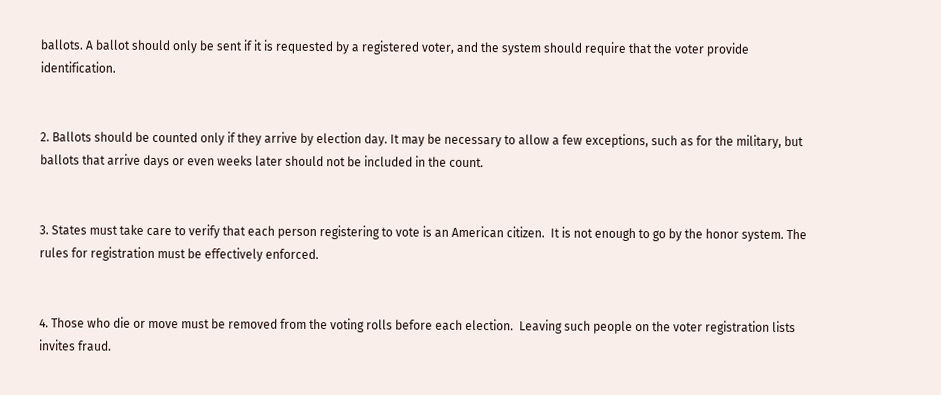ballots. A ballot should only be sent if it is requested by a registered voter, and the system should require that the voter provide identification.


2. Ballots should be counted only if they arrive by election day. It may be necessary to allow a few exceptions, such as for the military, but ballots that arrive days or even weeks later should not be included in the count.


3. States must take care to verify that each person registering to vote is an American citizen.  It is not enough to go by the honor system. The rules for registration must be effectively enforced.


4. Those who die or move must be removed from the voting rolls before each election.  Leaving such people on the voter registration lists invites fraud.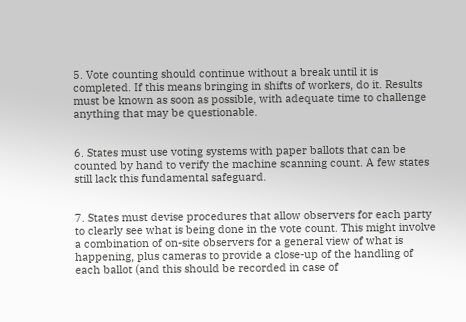5. Vote counting should continue without a break until it is completed. If this means bringing in shifts of workers, do it. Results must be known as soon as possible, with adequate time to challenge anything that may be questionable.


6. States must use voting systems with paper ballots that can be counted by hand to verify the machine scanning count. A few states still lack this fundamental safeguard.


7. States must devise procedures that allow observers for each party to clearly see what is being done in the vote count. This might involve a combination of on-site observers for a general view of what is happening, plus cameras to provide a close-up of the handling of each ballot (and this should be recorded in case of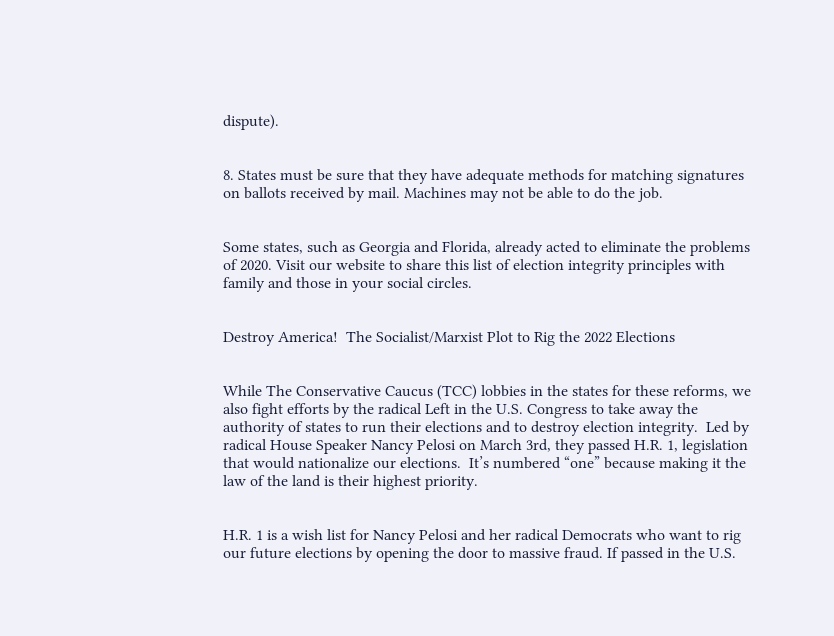dispute).


8. States must be sure that they have adequate methods for matching signatures on ballots received by mail. Machines may not be able to do the job.


Some states, such as Georgia and Florida, already acted to eliminate the problems of 2020. Visit our website to share this list of election integrity principles with family and those in your social circles.


Destroy America!  The Socialist/Marxist Plot to Rig the 2022 Elections


While The Conservative Caucus (TCC) lobbies in the states for these reforms, we also fight efforts by the radical Left in the U.S. Congress to take away the authority of states to run their elections and to destroy election integrity.  Led by radical House Speaker Nancy Pelosi on March 3rd, they passed H.R. 1, legislation that would nationalize our elections.  It’s numbered “one” because making it the law of the land is their highest priority.


H.R. 1 is a wish list for Nancy Pelosi and her radical Democrats who want to rig our future elections by opening the door to massive fraud. If passed in the U.S.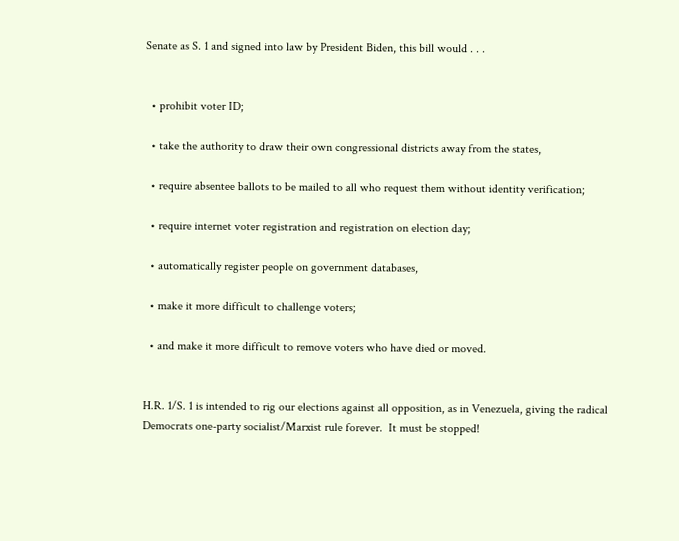Senate as S. 1 and signed into law by President Biden, this bill would . . .


  • prohibit voter ID;

  • take the authority to draw their own congressional districts away from the states,

  • require absentee ballots to be mailed to all who request them without identity verification;

  • require internet voter registration and registration on election day;

  • automatically register people on government databases,

  • make it more difficult to challenge voters;

  • and make it more difficult to remove voters who have died or moved.


H.R. 1/S. 1 is intended to rig our elections against all opposition, as in Venezuela, giving the radical Democrats one-party socialist/Marxist rule forever.  It must be stopped!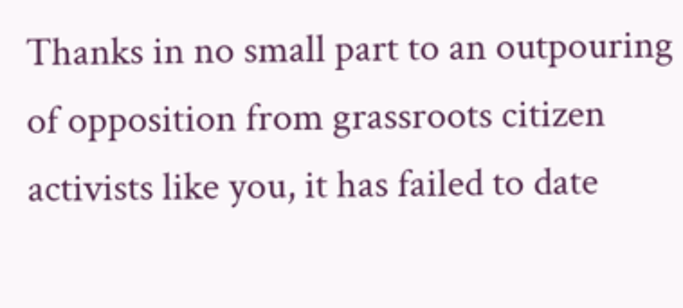Thanks in no small part to an outpouring of opposition from grassroots citizen activists like you, it has failed to date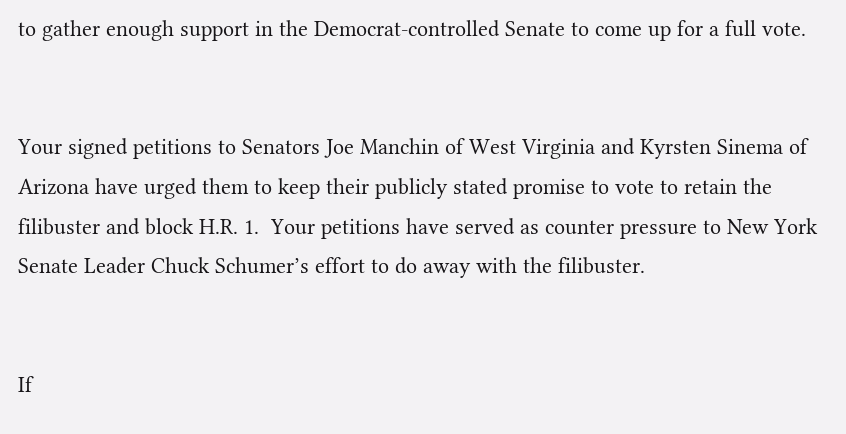to gather enough support in the Democrat-controlled Senate to come up for a full vote.


Your signed petitions to Senators Joe Manchin of West Virginia and Kyrsten Sinema of Arizona have urged them to keep their publicly stated promise to vote to retain the filibuster and block H.R. 1.  Your petitions have served as counter pressure to New York Senate Leader Chuck Schumer’s effort to do away with the filibuster.


If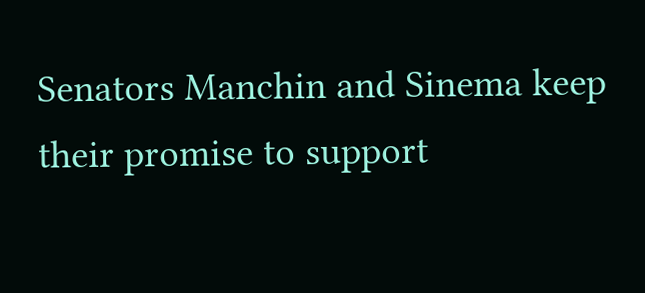Senators Manchin and Sinema keep their promise to support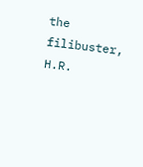the filibuster, H.R.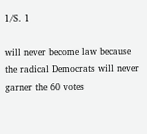1/S. 1

will never become law because the radical Democrats will never garner the 60 votes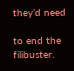they’d need

to end the filibuster.